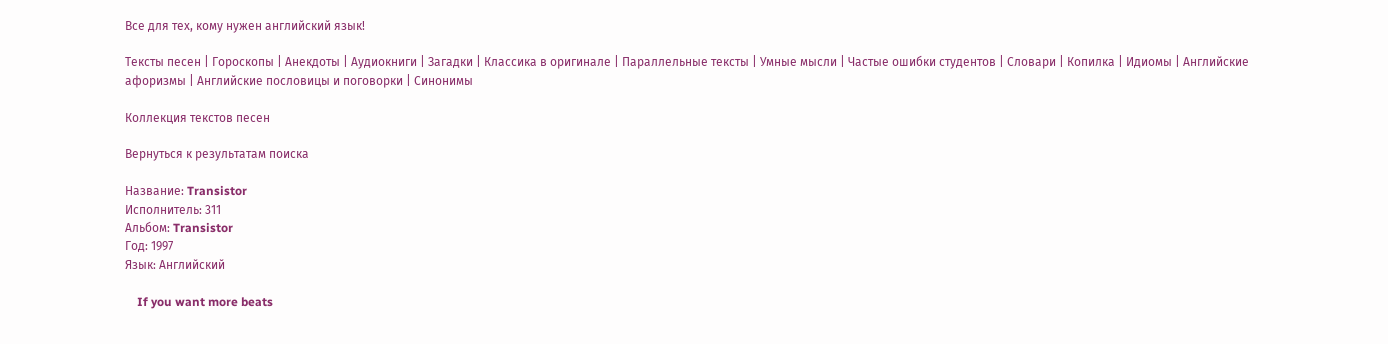Все для тех, кому нужен английский язык!

Тексты песен | Гороскопы | Анекдоты | Аудиокниги | Загадки | Классика в оригинале | Параллельные тексты | Умные мысли | Частые ошибки студентов | Словари | Копилка | Идиомы | Английские афоризмы | Английские пословицы и поговорки | Синонимы

Коллекция текстов песен

Вернуться к результатам поиска

Название: Transistor
Исполнитель: 311
Альбом: Transistor
Год: 1997
Язык: Английский

    If you want more beats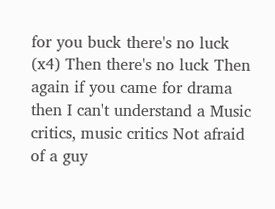for you buck there's no luck (x4) Then there's no luck Then again if you came for drama then I can't understand a Music critics, music critics Not afraid of a guy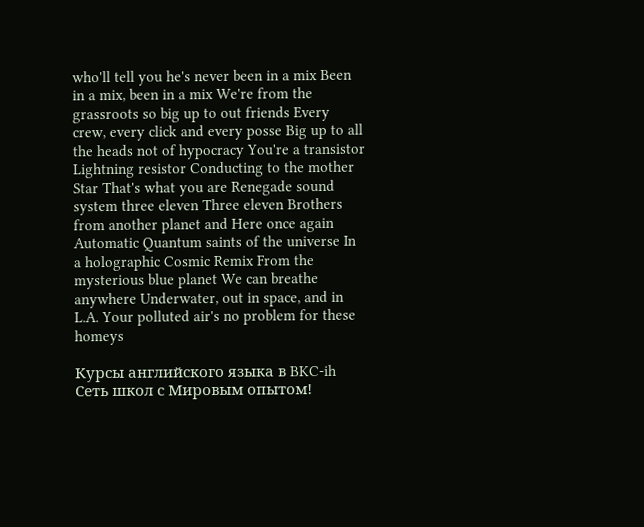who'll tell you he's never been in a mix Been in a mix, been in a mix We're from the grassroots so big up to out friends Every crew, every click and every posse Big up to all the heads not of hypocracy You're a transistor Lightning resistor Conducting to the mother Star That's what you are Renegade sound system three eleven Three eleven Brothers from another planet and Here once again Automatic Quantum saints of the universe In a holographic Cosmic Remix From the mysterious blue planet We can breathe anywhere Underwater, out in space, and in L.A. Your polluted air's no problem for these homeys

Курсы английского языка в BKC-ih
Сеть школ с Мировым опытом!